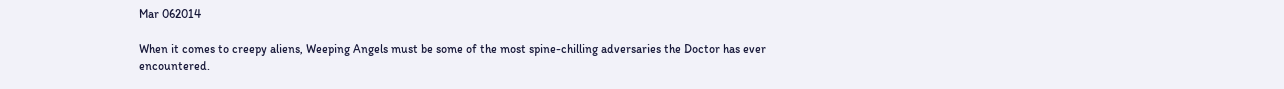Mar 062014

When it comes to creepy aliens, Weeping Angels must be some of the most spine-chilling adversaries the Doctor has ever encountered.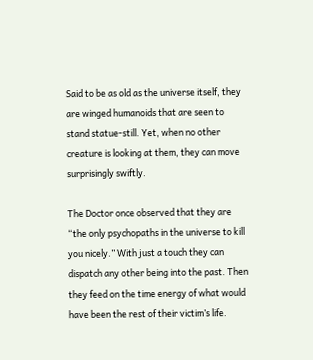Said to be as old as the universe itself, they are winged humanoids that are seen to stand statue-still. Yet, when no other creature is looking at them, they can move surprisingly swiftly.

The Doctor once observed that they are “the only psychopaths in the universe to kill you nicely.” With just a touch they can dispatch any other being into the past. Then they feed on the time energy of what would have been the rest of their victim’s life.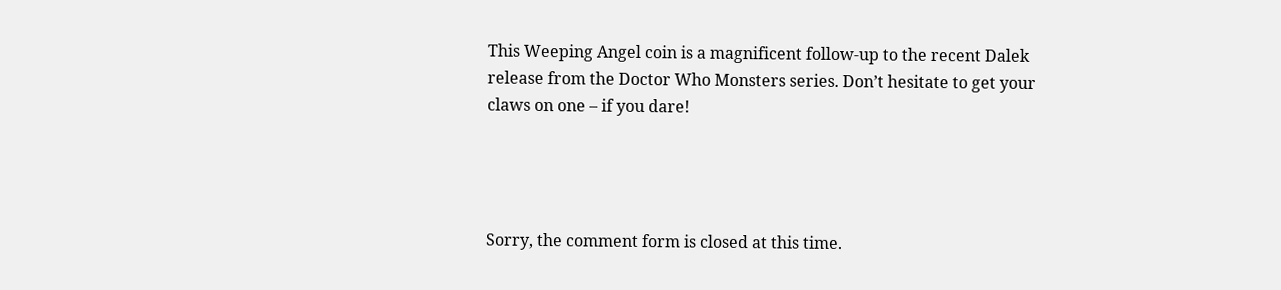This Weeping Angel coin is a magnificent follow-up to the recent Dalek release from the Doctor Who Monsters series. Don’t hesitate to get your claws on one – if you dare!




Sorry, the comment form is closed at this time.